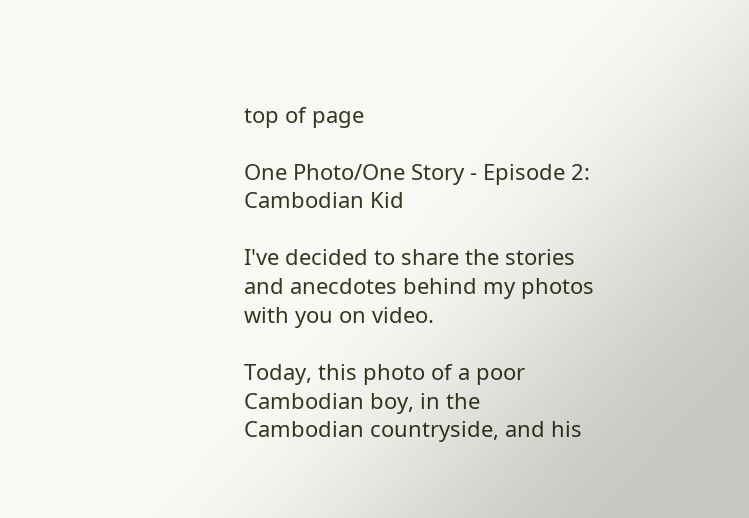top of page

One Photo/One Story - Episode 2: Cambodian Kid

I've decided to share the stories and anecdotes behind my photos with you on video.

Today, this photo of a poor Cambodian boy, in the Cambodian countryside, and his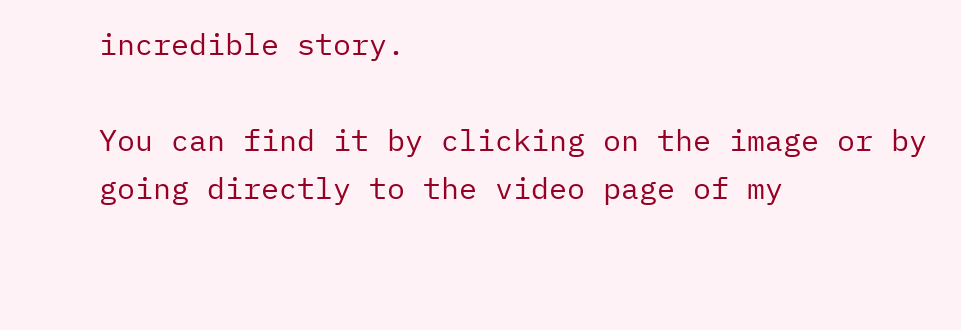incredible story.

You can find it by clicking on the image or by going directly to the video page of my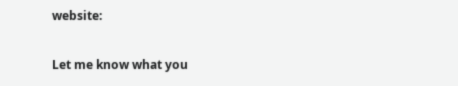website:

Let me know what you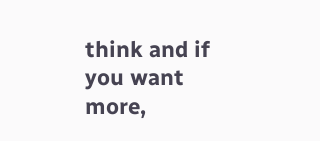think and if you want more,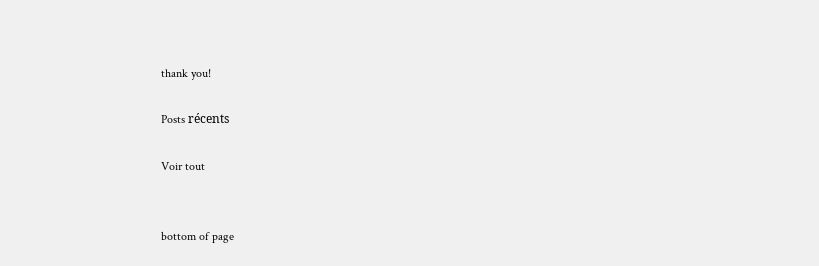thank you!

Posts récents

Voir tout


bottom of page